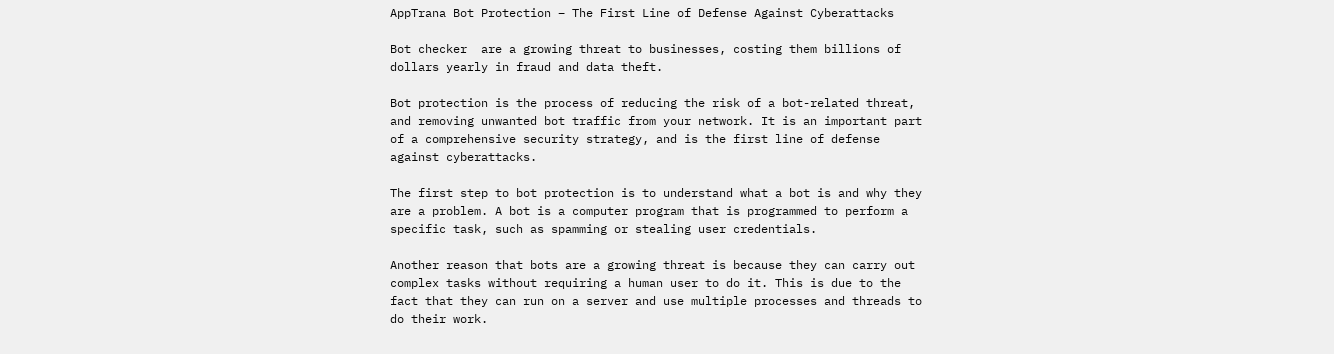AppTrana Bot Protection – The First Line of Defense Against Cyberattacks

Bot checker  are a growing threat to businesses, costing them billions of dollars yearly in fraud and data theft.

Bot protection is the process of reducing the risk of a bot-related threat, and removing unwanted bot traffic from your network. It is an important part of a comprehensive security strategy, and is the first line of defense against cyberattacks.

The first step to bot protection is to understand what a bot is and why they are a problem. A bot is a computer program that is programmed to perform a specific task, such as spamming or stealing user credentials.

Another reason that bots are a growing threat is because they can carry out complex tasks without requiring a human user to do it. This is due to the fact that they can run on a server and use multiple processes and threads to do their work.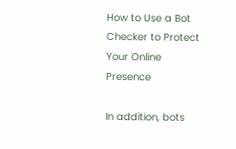How to Use a Bot Checker to Protect Your Online Presence

In addition, bots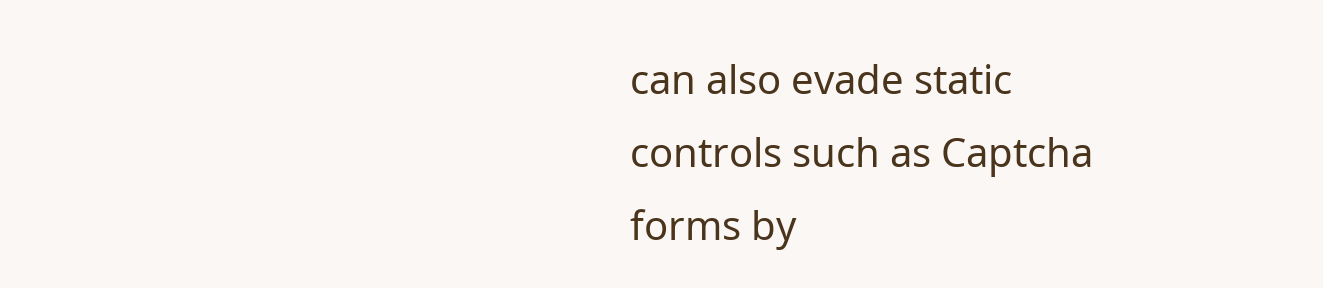can also evade static controls such as Captcha forms by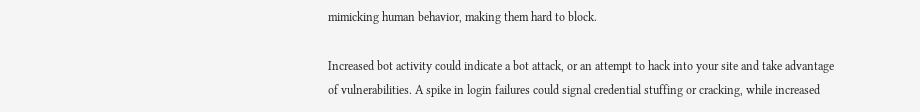mimicking human behavior, making them hard to block.

Increased bot activity could indicate a bot attack, or an attempt to hack into your site and take advantage of vulnerabilities. A spike in login failures could signal credential stuffing or cracking, while increased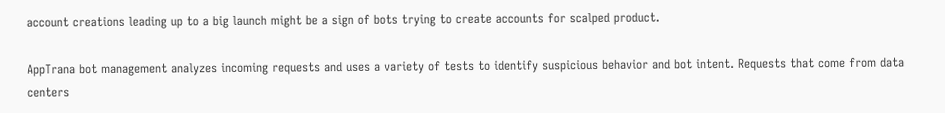account creations leading up to a big launch might be a sign of bots trying to create accounts for scalped product.

AppTrana bot management analyzes incoming requests and uses a variety of tests to identify suspicious behavior and bot intent. Requests that come from data centers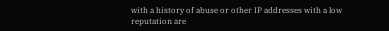with a history of abuse or other IP addresses with a low reputation are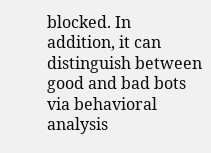blocked. In addition, it can distinguish between good and bad bots via behavioral analysis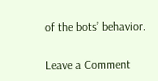of the bots’ behavior.

Leave a Comment